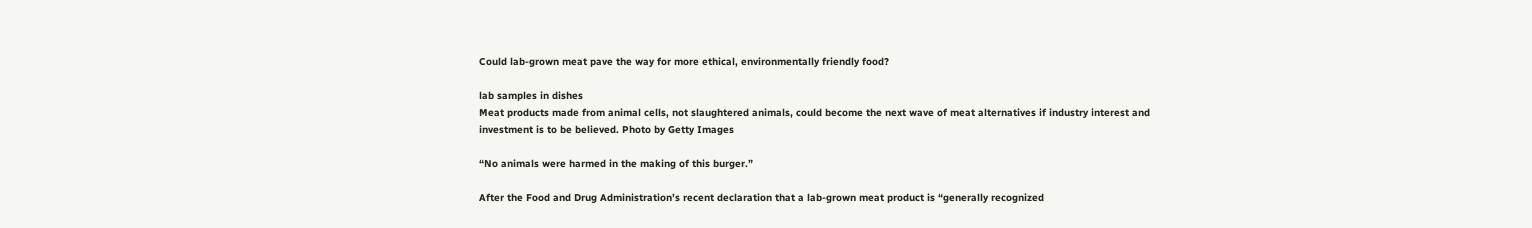Could lab-grown meat pave the way for more ethical, environmentally friendly food?

lab samples in dishes
Meat products made from animal cells, not slaughtered animals, could become the next wave of meat alternatives if industry interest and investment is to be believed. Photo by Getty Images

“No animals were harmed in the making of this burger.”

After the Food and Drug Administration’s recent declaration that a lab-grown meat product is “generally recognized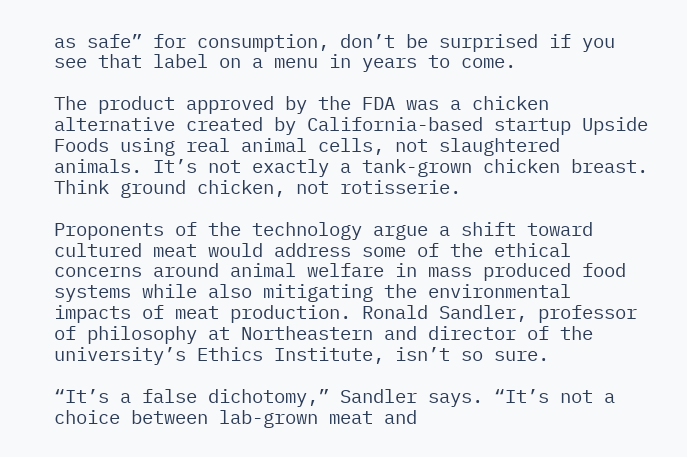as safe” for consumption, don’t be surprised if you see that label on a menu in years to come.

The product approved by the FDA was a chicken alternative created by California-based startup Upside Foods using real animal cells, not slaughtered animals. It’s not exactly a tank-grown chicken breast. Think ground chicken, not rotisserie.

Proponents of the technology argue a shift toward cultured meat would address some of the ethical concerns around animal welfare in mass produced food systems while also mitigating the environmental impacts of meat production. Ronald Sandler, professor of philosophy at Northeastern and director of the university’s Ethics Institute, isn’t so sure.

“It’s a false dichotomy,” Sandler says. “It’s not a choice between lab-grown meat and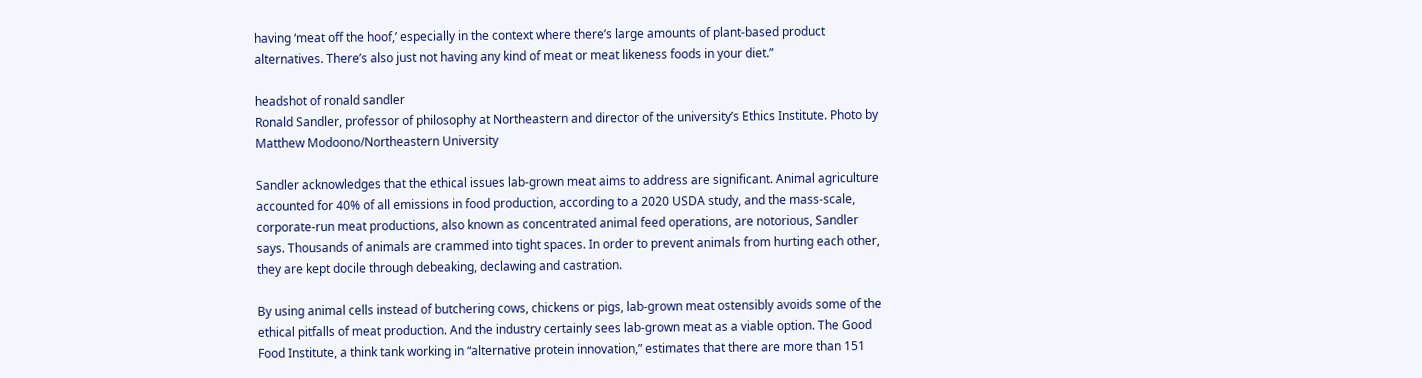having ‘meat off the hoof,’ especially in the context where there’s large amounts of plant-based product alternatives. There’s also just not having any kind of meat or meat likeness foods in your diet.”

headshot of ronald sandler
Ronald Sandler, professor of philosophy at Northeastern and director of the university’s Ethics Institute. Photo by Matthew Modoono/Northeastern University

Sandler acknowledges that the ethical issues lab-grown meat aims to address are significant. Animal agriculture accounted for 40% of all emissions in food production, according to a 2020 USDA study, and the mass-scale, corporate-run meat productions, also known as concentrated animal feed operations, are notorious, Sandler says. Thousands of animals are crammed into tight spaces. In order to prevent animals from hurting each other, they are kept docile through debeaking, declawing and castration.

By using animal cells instead of butchering cows, chickens or pigs, lab-grown meat ostensibly avoids some of the ethical pitfalls of meat production. And the industry certainly sees lab-grown meat as a viable option. The Good Food Institute, a think tank working in “alternative protein innovation,” estimates that there are more than 151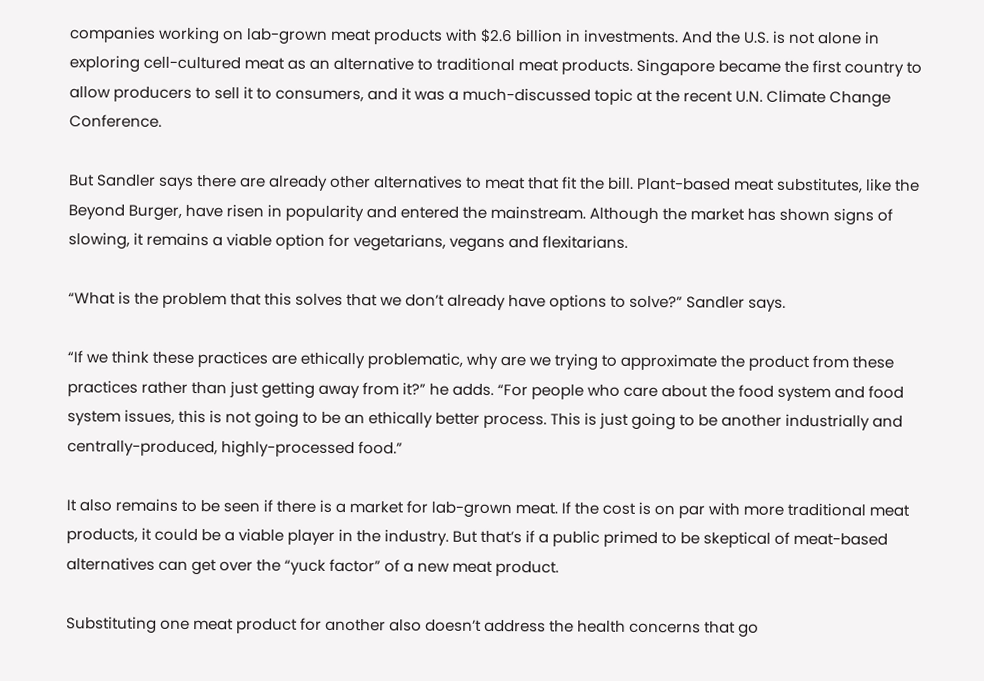companies working on lab-grown meat products with $2.6 billion in investments. And the U.S. is not alone in exploring cell-cultured meat as an alternative to traditional meat products. Singapore became the first country to allow producers to sell it to consumers, and it was a much-discussed topic at the recent U.N. Climate Change Conference.

But Sandler says there are already other alternatives to meat that fit the bill. Plant-based meat substitutes, like the Beyond Burger, have risen in popularity and entered the mainstream. Although the market has shown signs of slowing, it remains a viable option for vegetarians, vegans and flexitarians.

“What is the problem that this solves that we don’t already have options to solve?” Sandler says.

“If we think these practices are ethically problematic, why are we trying to approximate the product from these practices rather than just getting away from it?” he adds. “For people who care about the food system and food system issues, this is not going to be an ethically better process. This is just going to be another industrially and centrally-produced, highly-processed food.”

It also remains to be seen if there is a market for lab-grown meat. If the cost is on par with more traditional meat products, it could be a viable player in the industry. But that’s if a public primed to be skeptical of meat-based alternatives can get over the “yuck factor” of a new meat product.

Substituting one meat product for another also doesn’t address the health concerns that go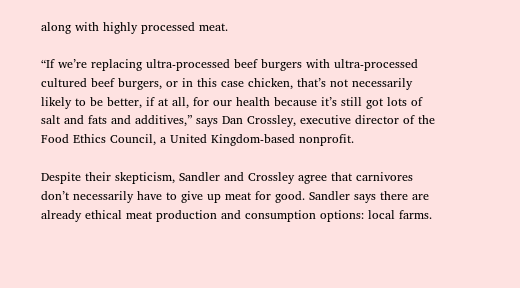along with highly processed meat.

“If we’re replacing ultra-processed beef burgers with ultra-processed cultured beef burgers, or in this case chicken, that’s not necessarily likely to be better, if at all, for our health because it’s still got lots of salt and fats and additives,” says Dan Crossley, executive director of the Food Ethics Council, a United Kingdom-based nonprofit.

Despite their skepticism, Sandler and Crossley agree that carnivores don’t necessarily have to give up meat for good. Sandler says there are already ethical meat production and consumption options: local farms.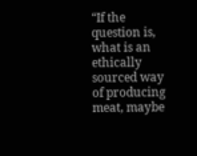“If the question is, what is an ethically sourced way of producing meat, maybe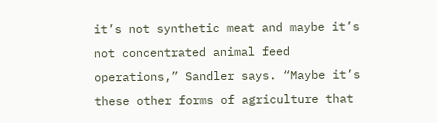it’s not synthetic meat and maybe it’s not concentrated animal feed operations,” Sandler says. “Maybe it’s these other forms of agriculture that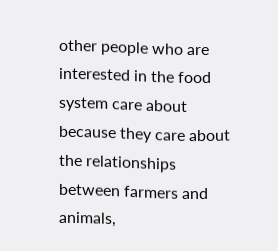other people who are interested in the food system care about because they care about the relationships between farmers and animals,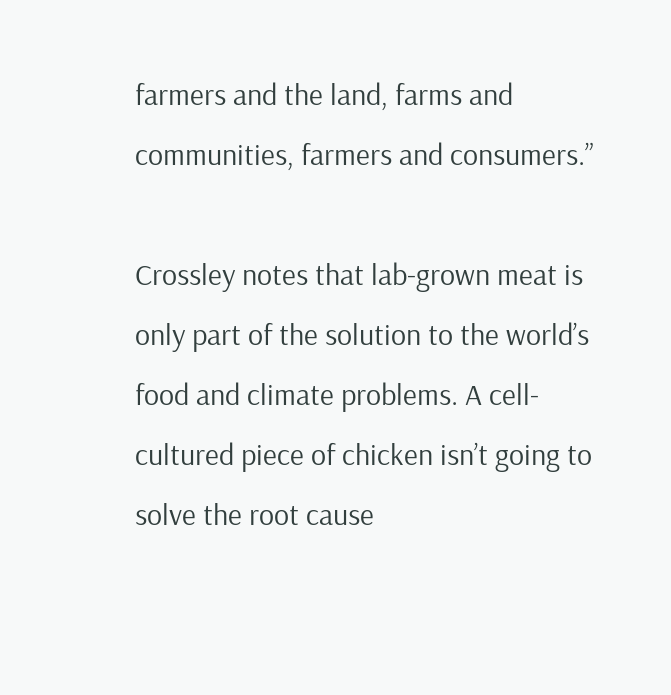farmers and the land, farms and communities, farmers and consumers.”

Crossley notes that lab-grown meat is only part of the solution to the world’s food and climate problems. A cell-cultured piece of chicken isn’t going to solve the root cause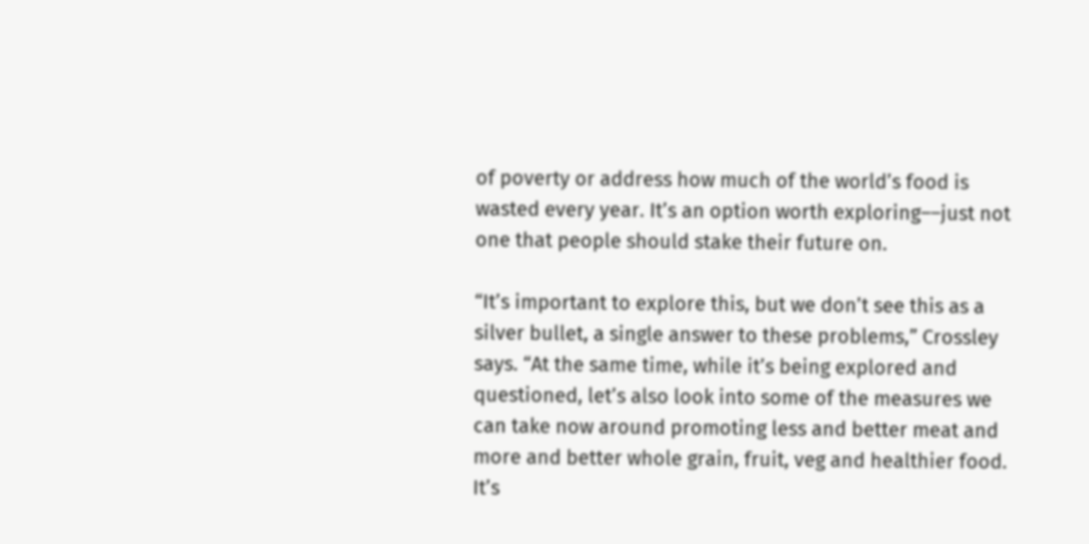of poverty or address how much of the world’s food is wasted every year. It’s an option worth exploring––just not one that people should stake their future on.

“It’s important to explore this, but we don’t see this as a silver bullet, a single answer to these problems,” Crossley says. “At the same time, while it’s being explored and questioned, let’s also look into some of the measures we can take now around promoting less and better meat and more and better whole grain, fruit, veg and healthier food. It’s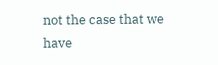not the case that we have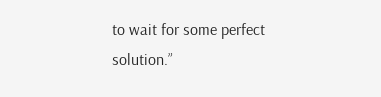to wait for some perfect solution.”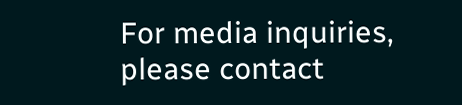For media inquiries, please contact